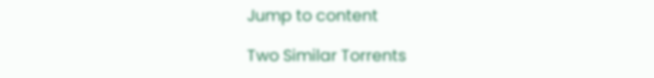Jump to content

Two Similar Torrents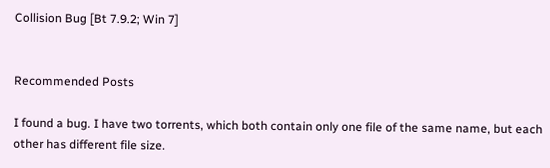Collision Bug [Bt 7.9.2; Win 7]


Recommended Posts

I found a bug. I have two torrents, which both contain only one file of the same name, but each other has different file size.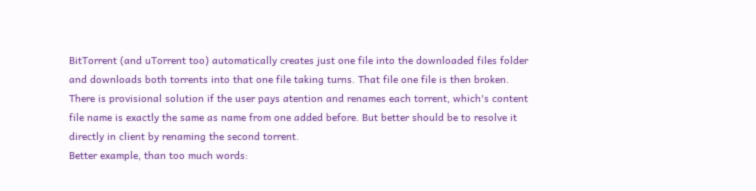BitTorrent (and uTorrent too) automatically creates just one file into the downloaded files folder and downloads both torrents into that one file taking turns. That file one file is then broken.
There is provisional solution if the user pays atention and renames each torrent, which's content file name is exactly the same as name from one added before. But better should be to resolve it directly in client by renaming the second torrent.
Better example, than too much words: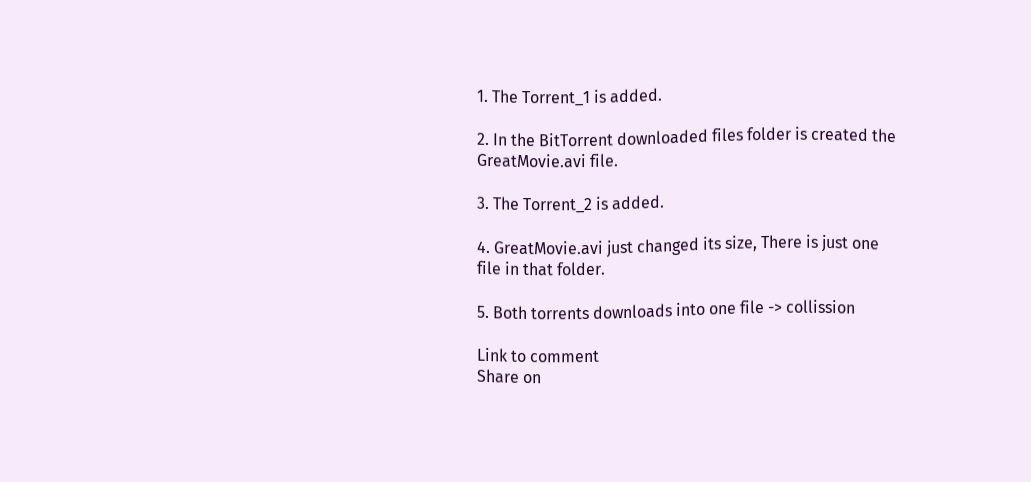1. The Torrent_1 is added.

2. In the BitTorrent downloaded files folder is created the GreatMovie.avi file.

3. The Torrent_2 is added.

4. GreatMovie.avi just changed its size, There is just one file in that folder.

5. Both torrents downloads into one file -> collission

Link to comment
Share on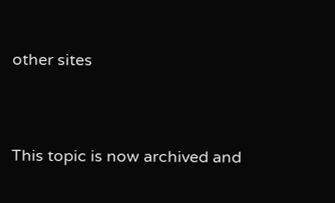other sites


This topic is now archived and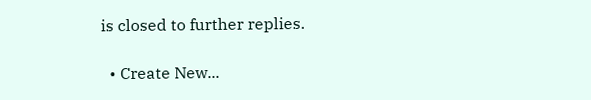is closed to further replies.

  • Create New...